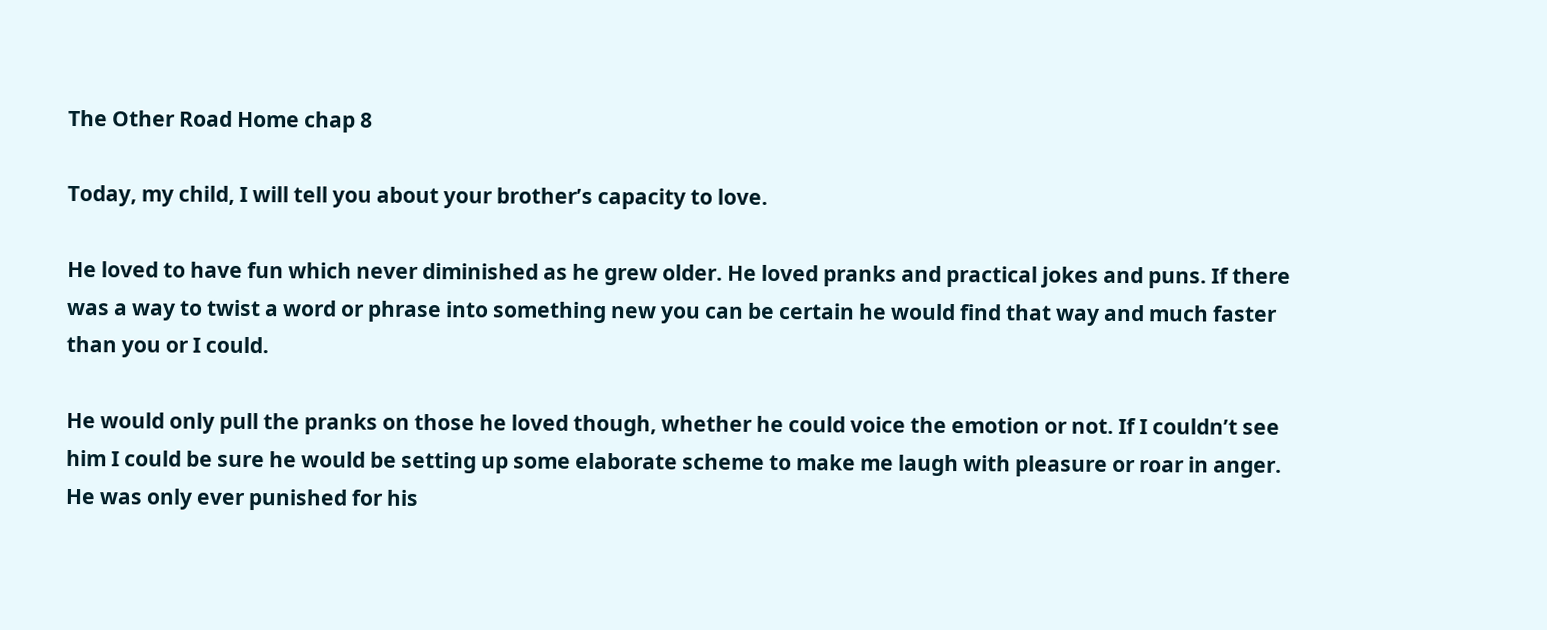The Other Road Home chap 8

Today, my child, I will tell you about your brother’s capacity to love.

He loved to have fun which never diminished as he grew older. He loved pranks and practical jokes and puns. If there was a way to twist a word or phrase into something new you can be certain he would find that way and much faster than you or I could.

He would only pull the pranks on those he loved though, whether he could voice the emotion or not. If I couldn’t see him I could be sure he would be setting up some elaborate scheme to make me laugh with pleasure or roar in anger. He was only ever punished for his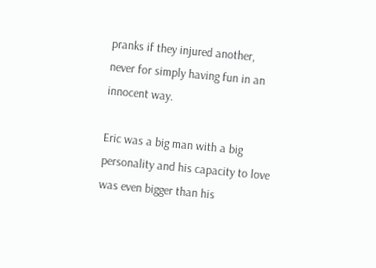pranks if they injured another, never for simply having fun in an innocent way.

Eric was a big man with a big personality and his capacity to love was even bigger than his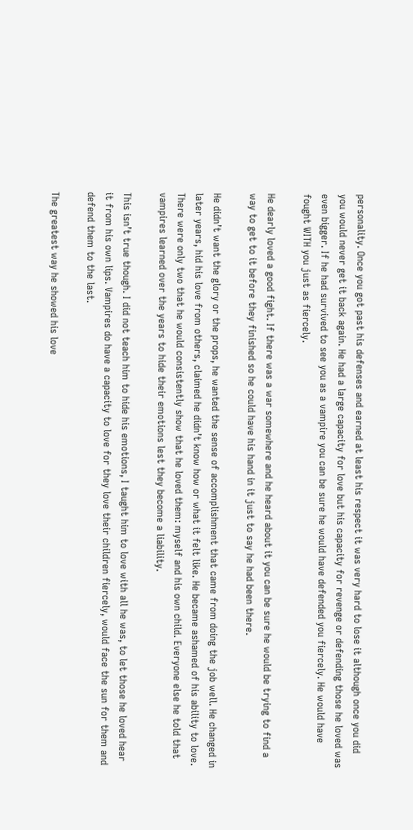personality. Once you got past his defenses and earned at least his respect it was very hard to lose it although once you did you would never get it back again. He had a large capacity for love but his capacity for revenge or defending those he loved was even bigger. If he had survived to see you as a vampire you can be sure he would have defended you fiercely. He would have fought WITH you just as fiercely.

He dearly loved a good fight. If there was a war somewhere and he heard about it you can be sure he would be trying to find a way to get to it before they finished so he could have his hand in it just to say he had been there.

He didn’t want the glory or the props, he wanted the sense of accomplishment that came from doing the job well. He changed in later years, hid his love from others, claimed he didn’t know how or what it felt like. He became ashamed of his ability to love. There were only two that he would consistently show that he loved them: myself and his own child. Everyone else he told that vampires learned over the years to hide their emotions lest they become a liability.

This isn’t true though. I did not teach him to hide his emotions, I taught him to love with all he was, to let those he loved hear it from his own lips. Vampires do have a capacity to love for they love their children fiercely, would face the sun for them and defend them to the last.

The greatest way he showed his love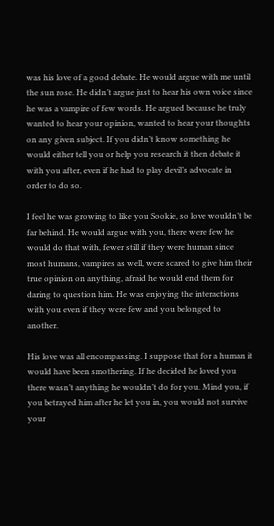was his love of a good debate. He would argue with me until the sun rose. He didn’t argue just to hear his own voice since he was a vampire of few words. He argued because he truly wanted to hear your opinion, wanted to hear your thoughts on any given subject. If you didn’t know something he would either tell you or help you research it then debate it with you after, even if he had to play devil’s advocate in order to do so.

I feel he was growing to like you Sookie, so love wouldn’t be far behind. He would argue with you, there were few he would do that with, fewer still if they were human since most humans, vampires as well, were scared to give him their true opinion on anything, afraid he would end them for daring to question him. He was enjoying the interactions with you even if they were few and you belonged to another.

His love was all encompassing. I suppose that for a human it would have been smothering. If he decided he loved you there wasn’t anything he wouldn’t do for you. Mind you, if you betrayed him after he let you in, you would not survive your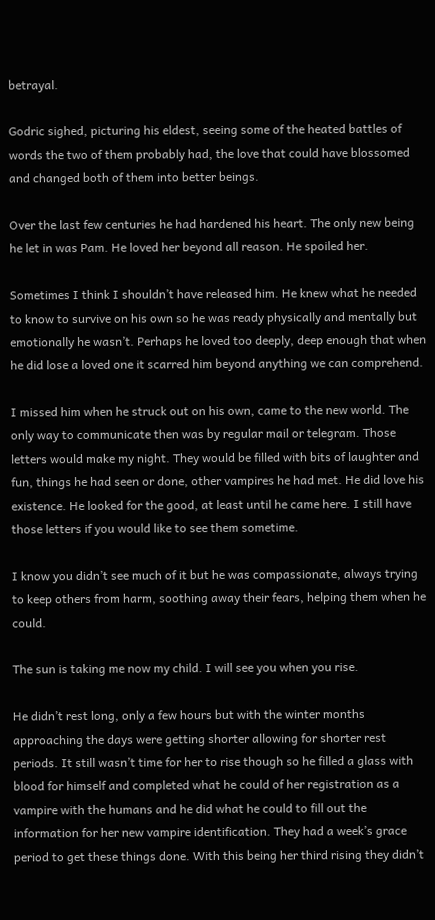betrayal.

Godric sighed, picturing his eldest, seeing some of the heated battles of words the two of them probably had, the love that could have blossomed and changed both of them into better beings.

Over the last few centuries he had hardened his heart. The only new being he let in was Pam. He loved her beyond all reason. He spoiled her.

Sometimes I think I shouldn’t have released him. He knew what he needed to know to survive on his own so he was ready physically and mentally but emotionally he wasn’t. Perhaps he loved too deeply, deep enough that when he did lose a loved one it scarred him beyond anything we can comprehend.

I missed him when he struck out on his own, came to the new world. The only way to communicate then was by regular mail or telegram. Those letters would make my night. They would be filled with bits of laughter and fun, things he had seen or done, other vampires he had met. He did love his existence. He looked for the good, at least until he came here. I still have those letters if you would like to see them sometime.

I know you didn’t see much of it but he was compassionate, always trying to keep others from harm, soothing away their fears, helping them when he could.

The sun is taking me now my child. I will see you when you rise.

He didn’t rest long, only a few hours but with the winter months approaching the days were getting shorter allowing for shorter rest periods. It still wasn’t time for her to rise though so he filled a glass with blood for himself and completed what he could of her registration as a vampire with the humans and he did what he could to fill out the information for her new vampire identification. They had a week’s grace period to get these things done. With this being her third rising they didn’t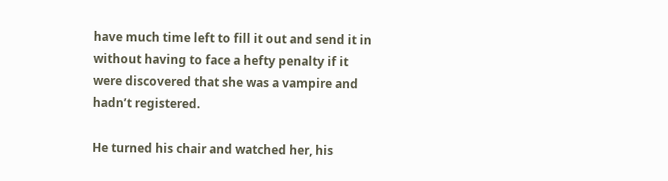have much time left to fill it out and send it in without having to face a hefty penalty if it were discovered that she was a vampire and hadn’t registered.

He turned his chair and watched her, his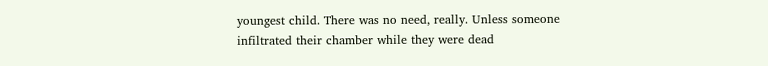youngest child. There was no need, really. Unless someone infiltrated their chamber while they were dead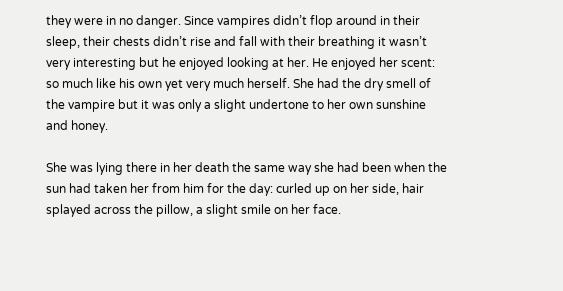they were in no danger. Since vampires didn’t flop around in their sleep, their chests didn’t rise and fall with their breathing it wasn’t very interesting but he enjoyed looking at her. He enjoyed her scent: so much like his own yet very much herself. She had the dry smell of the vampire but it was only a slight undertone to her own sunshine and honey.

She was lying there in her death the same way she had been when the sun had taken her from him for the day: curled up on her side, hair splayed across the pillow, a slight smile on her face.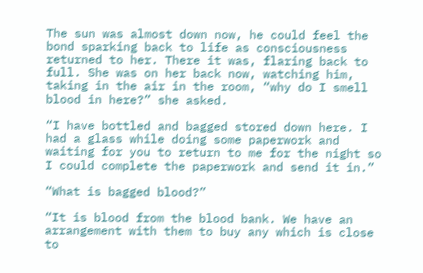The sun was almost down now, he could feel the bond sparking back to life as consciousness returned to her. There it was, flaring back to full. She was on her back now, watching him, taking in the air in the room, “why do I smell blood in here?” she asked.

“I have bottled and bagged stored down here. I had a glass while doing some paperwork and waiting for you to return to me for the night so I could complete the paperwork and send it in.”

“What is bagged blood?”

“It is blood from the blood bank. We have an arrangement with them to buy any which is close to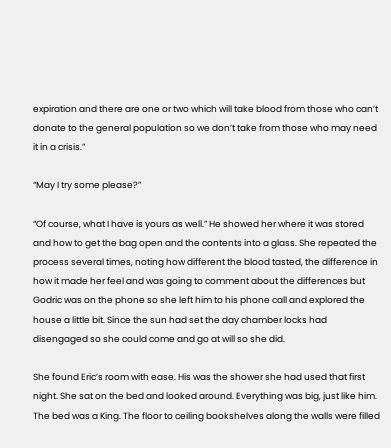expiration and there are one or two which will take blood from those who can’t donate to the general population so we don’t take from those who may need it in a crisis.”

“May I try some please?”

“Of course, what I have is yours as well.” He showed her where it was stored and how to get the bag open and the contents into a glass. She repeated the process several times, noting how different the blood tasted, the difference in how it made her feel and was going to comment about the differences but Godric was on the phone so she left him to his phone call and explored the house a little bit. Since the sun had set the day chamber locks had disengaged so she could come and go at will so she did.

She found Eric’s room with ease. His was the shower she had used that first night. She sat on the bed and looked around. Everything was big, just like him. The bed was a King. The floor to ceiling bookshelves along the walls were filled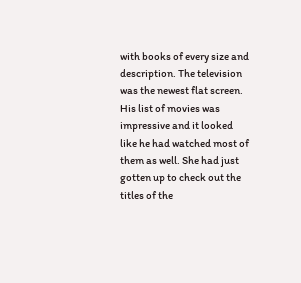with books of every size and description. The television was the newest flat screen. His list of movies was impressive and it looked like he had watched most of them as well. She had just gotten up to check out the titles of the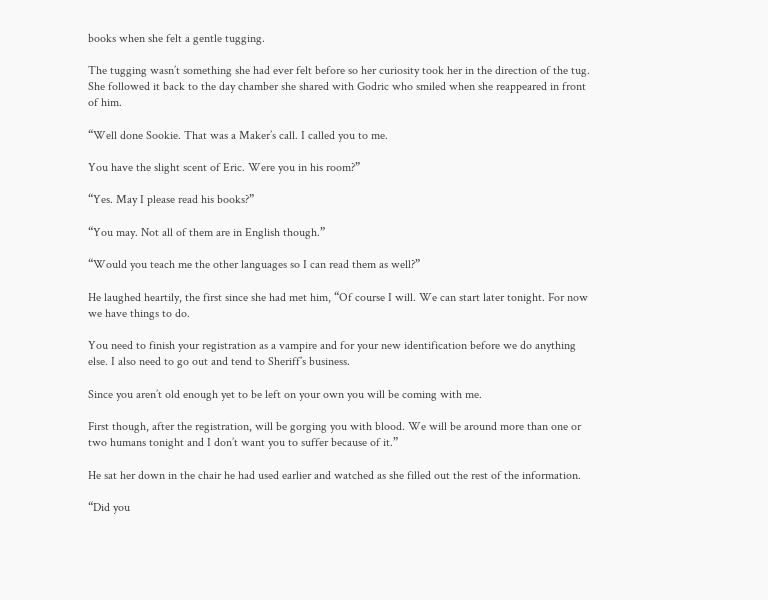books when she felt a gentle tugging.

The tugging wasn’t something she had ever felt before so her curiosity took her in the direction of the tug. She followed it back to the day chamber she shared with Godric who smiled when she reappeared in front of him.

“Well done Sookie. That was a Maker’s call. I called you to me.

You have the slight scent of Eric. Were you in his room?”

“Yes. May I please read his books?”

“You may. Not all of them are in English though.”

“Would you teach me the other languages so I can read them as well?”

He laughed heartily, the first since she had met him, “Of course I will. We can start later tonight. For now we have things to do.

You need to finish your registration as a vampire and for your new identification before we do anything else. I also need to go out and tend to Sheriff’s business.

Since you aren’t old enough yet to be left on your own you will be coming with me.

First though, after the registration, will be gorging you with blood. We will be around more than one or two humans tonight and I don’t want you to suffer because of it.”

He sat her down in the chair he had used earlier and watched as she filled out the rest of the information.

“Did you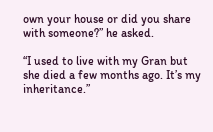own your house or did you share with someone?” he asked.

“I used to live with my Gran but she died a few months ago. It’s my inheritance.”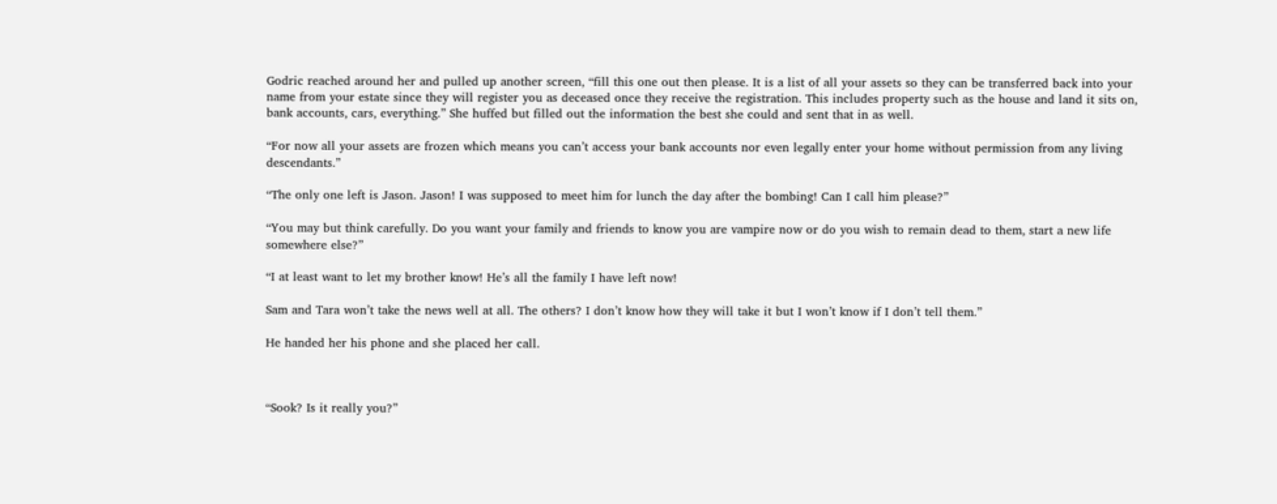Godric reached around her and pulled up another screen, “fill this one out then please. It is a list of all your assets so they can be transferred back into your name from your estate since they will register you as deceased once they receive the registration. This includes property such as the house and land it sits on, bank accounts, cars, everything.” She huffed but filled out the information the best she could and sent that in as well.

“For now all your assets are frozen which means you can’t access your bank accounts nor even legally enter your home without permission from any living descendants.”

“The only one left is Jason. Jason! I was supposed to meet him for lunch the day after the bombing! Can I call him please?”

“You may but think carefully. Do you want your family and friends to know you are vampire now or do you wish to remain dead to them, start a new life somewhere else?”

“I at least want to let my brother know! He’s all the family I have left now!

Sam and Tara won’t take the news well at all. The others? I don’t know how they will take it but I won’t know if I don’t tell them.”

He handed her his phone and she placed her call.



“Sook? Is it really you?”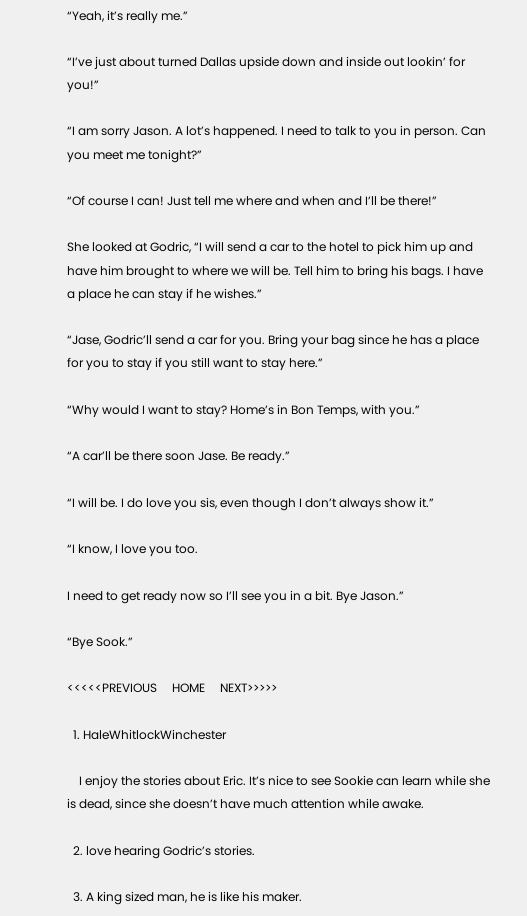“Yeah, it’s really me.”

“I’ve just about turned Dallas upside down and inside out lookin’ for you!”

“I am sorry Jason. A lot’s happened. I need to talk to you in person. Can you meet me tonight?”

“Of course I can! Just tell me where and when and I’ll be there!”

She looked at Godric, “I will send a car to the hotel to pick him up and have him brought to where we will be. Tell him to bring his bags. I have a place he can stay if he wishes.”

“Jase, Godric’ll send a car for you. Bring your bag since he has a place for you to stay if you still want to stay here.”

“Why would I want to stay? Home’s in Bon Temps, with you.”

“A car’ll be there soon Jase. Be ready.”

“I will be. I do love you sis, even though I don’t always show it.”

“I know, I love you too.

I need to get ready now so I’ll see you in a bit. Bye Jason.”

“Bye Sook.”

<<<<<PREVIOUS     HOME     NEXT>>>>>

  1. HaleWhitlockWinchester

    I enjoy the stories about Eric. It’s nice to see Sookie can learn while she is dead, since she doesn’t have much attention while awake.

  2. love hearing Godric’s stories.

  3. A king sized man, he is like his maker.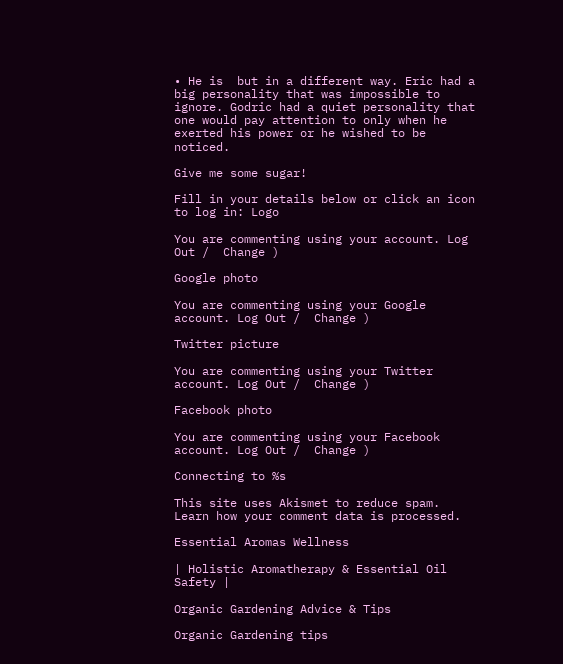• He is  but in a different way. Eric had a big personality that was impossible to ignore. Godric had a quiet personality that one would pay attention to only when he exerted his power or he wished to be noticed.

Give me some sugar!

Fill in your details below or click an icon to log in: Logo

You are commenting using your account. Log Out /  Change )

Google photo

You are commenting using your Google account. Log Out /  Change )

Twitter picture

You are commenting using your Twitter account. Log Out /  Change )

Facebook photo

You are commenting using your Facebook account. Log Out /  Change )

Connecting to %s

This site uses Akismet to reduce spam. Learn how your comment data is processed.

Essential Aromas Wellness

| Holistic Aromatherapy & Essential Oil Safety |

Organic Gardening Advice & Tips

Organic Gardening tips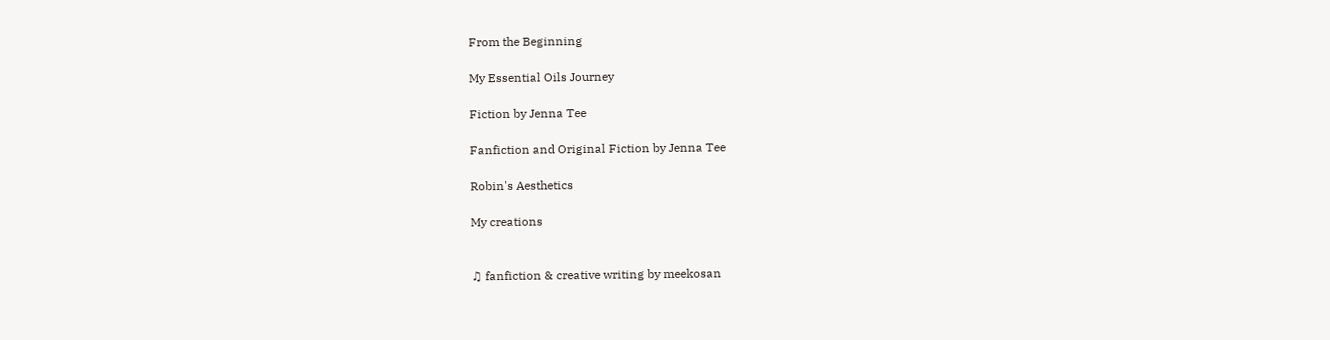From the Beginning

My Essential Oils Journey

Fiction by Jenna Tee

Fanfiction and Original Fiction by Jenna Tee

Robin's Aesthetics

My creations


♫ fanfiction & creative writing by meekosan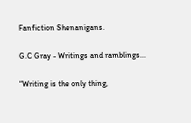Fanfiction Shenanigans.

G.C Gray - Writings and ramblings...

“Writing is the only thing,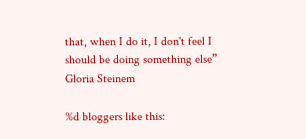that, when I do it, I don't feel I should be doing something else” Gloria Steinem

%d bloggers like this: